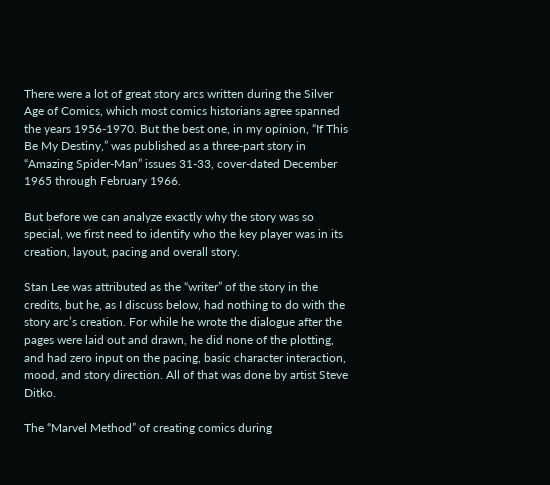There were a lot of great story arcs written during the Silver Age of Comics, which most comics historians agree spanned the years 1956-1970. But the best one, in my opinion, “If This Be My Destiny,” was published as a three-part story in “Amazing Spider-Man” issues 31-33, cover-dated December 1965 through February 1966.

But before we can analyze exactly why the story was so special, we first need to identify who the key player was in its creation, layout, pacing and overall story.

Stan Lee was attributed as the “writer” of the story in the credits, but he, as I discuss below, had nothing to do with the story arc’s creation. For while he wrote the dialogue after the pages were laid out and drawn, he did none of the plotting, and had zero input on the pacing, basic character interaction, mood, and story direction. All of that was done by artist Steve Ditko.

The “Marvel Method” of creating comics during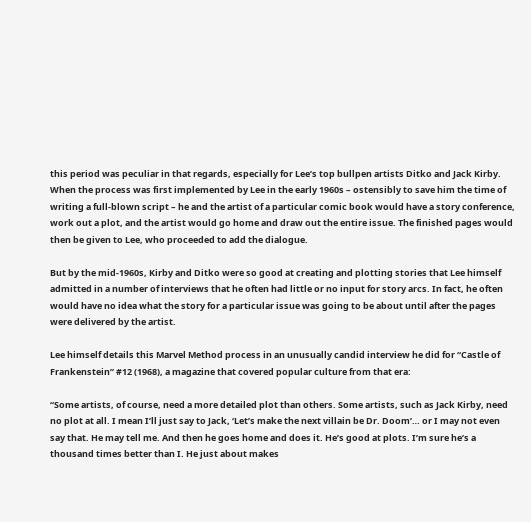this period was peculiar in that regards, especially for Lee’s top bullpen artists Ditko and Jack Kirby. When the process was first implemented by Lee in the early 1960s – ostensibly to save him the time of writing a full-blown script – he and the artist of a particular comic book would have a story conference, work out a plot, and the artist would go home and draw out the entire issue. The finished pages would then be given to Lee, who proceeded to add the dialogue.

But by the mid-1960s, Kirby and Ditko were so good at creating and plotting stories that Lee himself admitted in a number of interviews that he often had little or no input for story arcs. In fact, he often would have no idea what the story for a particular issue was going to be about until after the pages were delivered by the artist.

Lee himself details this Marvel Method process in an unusually candid interview he did for “Castle of Frankenstein” #12 (1968), a magazine that covered popular culture from that era:

“Some artists, of course, need a more detailed plot than others. Some artists, such as Jack Kirby, need no plot at all. I mean I’ll just say to Jack, ‘Let’s make the next villain be Dr. Doom’… or I may not even say that. He may tell me. And then he goes home and does it. He’s good at plots. I’m sure he’s a thousand times better than I. He just about makes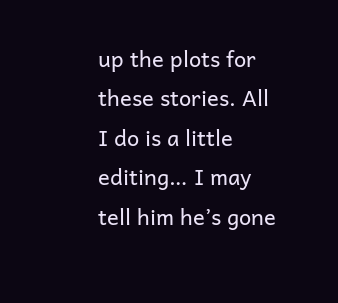up the plots for these stories. All I do is a little editing… I may tell him he’s gone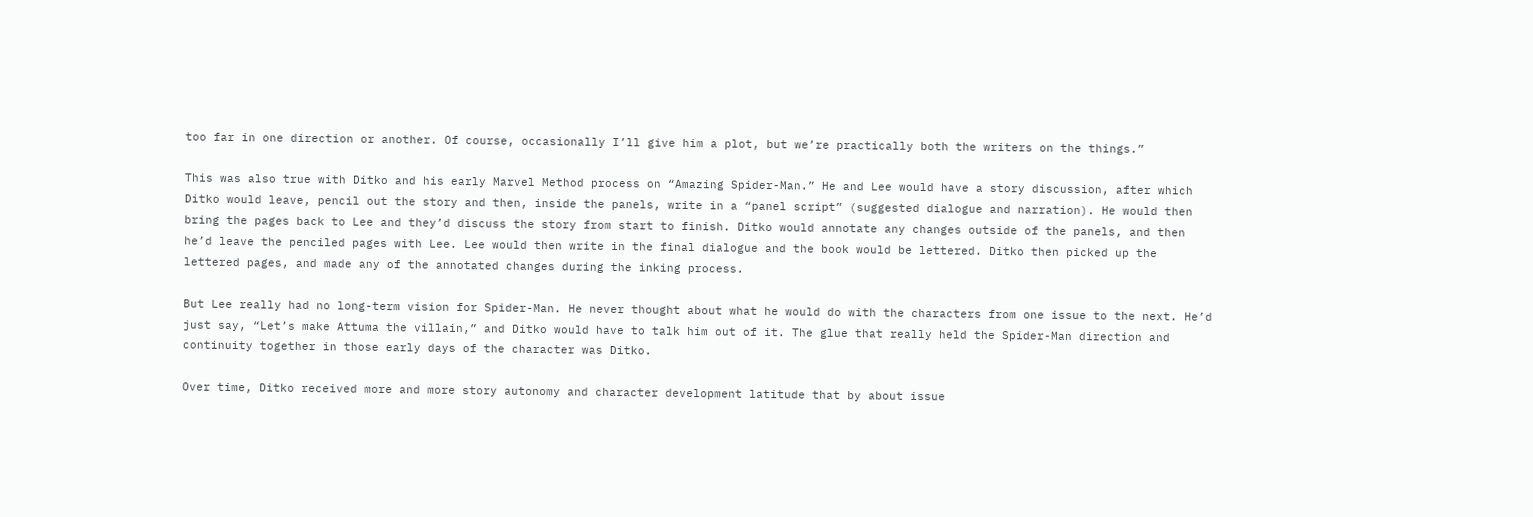too far in one direction or another. Of course, occasionally I’ll give him a plot, but we’re practically both the writers on the things.”

This was also true with Ditko and his early Marvel Method process on “Amazing Spider-Man.” He and Lee would have a story discussion, after which Ditko would leave, pencil out the story and then, inside the panels, write in a “panel script” (suggested dialogue and narration). He would then bring the pages back to Lee and they’d discuss the story from start to finish. Ditko would annotate any changes outside of the panels, and then he’d leave the penciled pages with Lee. Lee would then write in the final dialogue and the book would be lettered. Ditko then picked up the lettered pages, and made any of the annotated changes during the inking process.

But Lee really had no long-term vision for Spider-Man. He never thought about what he would do with the characters from one issue to the next. He’d just say, “Let’s make Attuma the villain,” and Ditko would have to talk him out of it. The glue that really held the Spider-Man direction and continuity together in those early days of the character was Ditko.

Over time, Ditko received more and more story autonomy and character development latitude that by about issue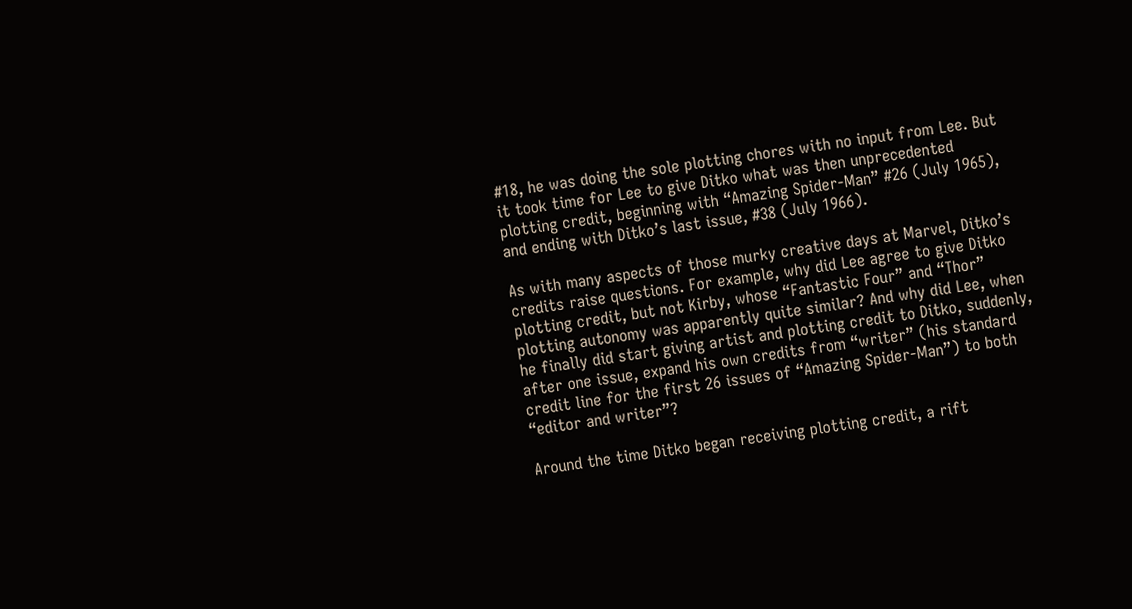#18, he was doing the sole plotting chores with no input from Lee. But it took time for Lee to give Ditko what was then unprecedented plotting credit, beginning with “Amazing Spider-Man” #26 (July 1965), and ending with Ditko’s last issue, #38 (July 1966).

As with many aspects of those murky creative days at Marvel, Ditko’s credits raise questions. For example, why did Lee agree to give Ditko plotting credit, but not Kirby, whose “Fantastic Four” and “Thor” plotting autonomy was apparently quite similar? And why did Lee, when he finally did start giving artist and plotting credit to Ditko, suddenly, after one issue, expand his own credits from “writer” (his standard credit line for the first 26 issues of “Amazing Spider-Man”) to both “editor and writer”?

Around the time Ditko began receiving plotting credit, a rift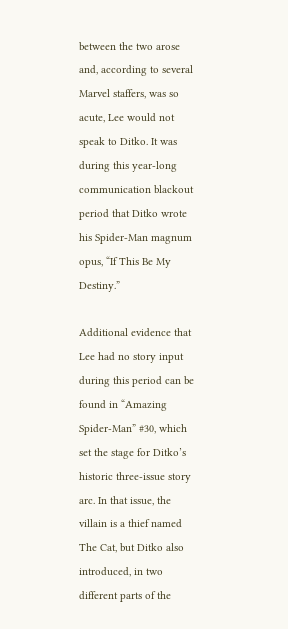between the two arose and, according to several Marvel staffers, was so acute, Lee would not speak to Ditko. It was during this year-long communication blackout period that Ditko wrote his Spider-Man magnum opus, “If This Be My Destiny.”

Additional evidence that Lee had no story input during this period can be found in “Amazing Spider-Man” #30, which set the stage for Ditko’s historic three-issue story arc. In that issue, the villain is a thief named The Cat, but Ditko also introduced, in two different parts of the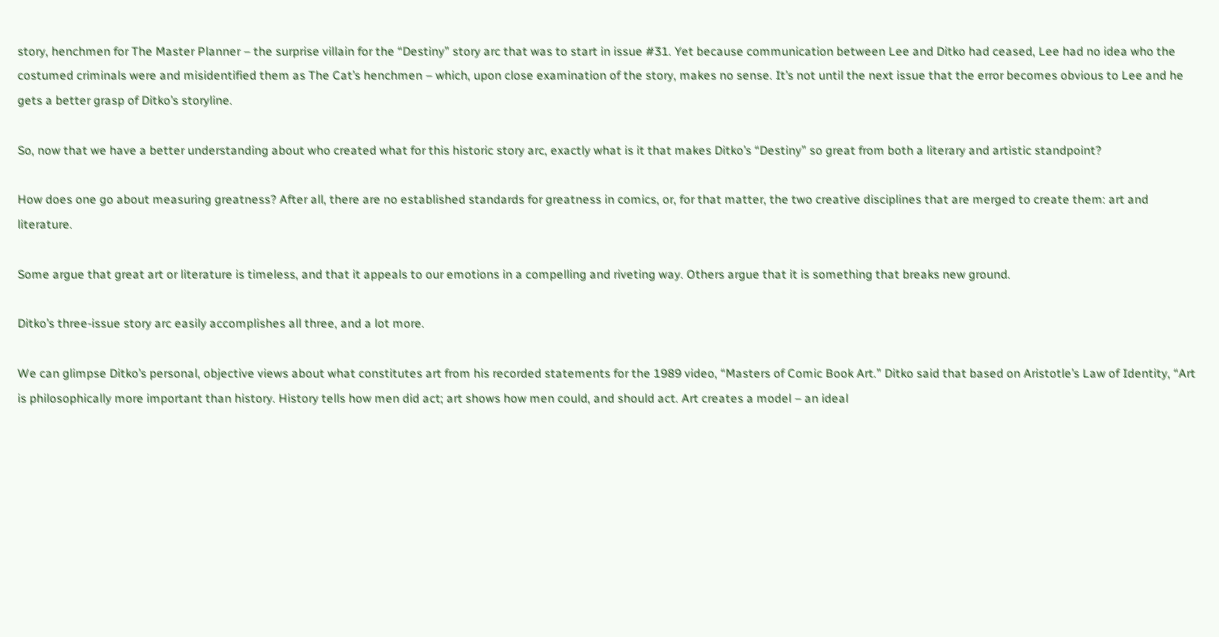story, henchmen for The Master Planner – the surprise villain for the “Destiny” story arc that was to start in issue #31. Yet because communication between Lee and Ditko had ceased, Lee had no idea who the costumed criminals were and misidentified them as The Cat’s henchmen – which, upon close examination of the story, makes no sense. It’s not until the next issue that the error becomes obvious to Lee and he gets a better grasp of Ditko’s storyline.

So, now that we have a better understanding about who created what for this historic story arc, exactly what is it that makes Ditko’s “Destiny” so great from both a literary and artistic standpoint?

How does one go about measuring greatness? After all, there are no established standards for greatness in comics, or, for that matter, the two creative disciplines that are merged to create them: art and literature.

Some argue that great art or literature is timeless, and that it appeals to our emotions in a compelling and riveting way. Others argue that it is something that breaks new ground.

Ditko’s three-issue story arc easily accomplishes all three, and a lot more.

We can glimpse Ditko’s personal, objective views about what constitutes art from his recorded statements for the 1989 video, “Masters of Comic Book Art.” Ditko said that based on Aristotle’s Law of Identity, “Art is philosophically more important than history. History tells how men did act; art shows how men could, and should act. Art creates a model – an ideal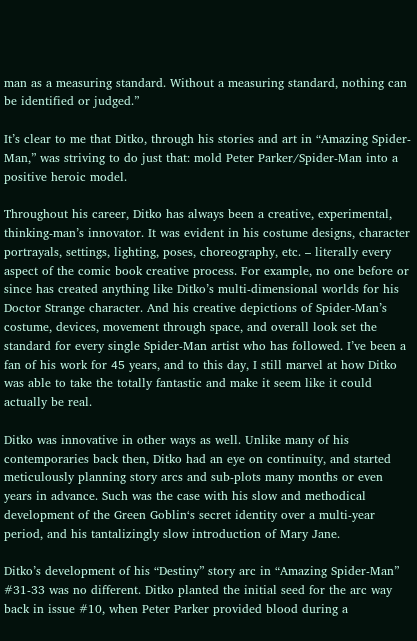man as a measuring standard. Without a measuring standard, nothing can be identified or judged.”

It’s clear to me that Ditko, through his stories and art in “Amazing Spider-Man,” was striving to do just that: mold Peter Parker/Spider-Man into a positive heroic model.

Throughout his career, Ditko has always been a creative, experimental, thinking-man’s innovator. It was evident in his costume designs, character portrayals, settings, lighting, poses, choreography, etc. – literally every aspect of the comic book creative process. For example, no one before or since has created anything like Ditko’s multi-dimensional worlds for his Doctor Strange character. And his creative depictions of Spider-Man’s costume, devices, movement through space, and overall look set the standard for every single Spider-Man artist who has followed. I’ve been a fan of his work for 45 years, and to this day, I still marvel at how Ditko was able to take the totally fantastic and make it seem like it could actually be real.

Ditko was innovative in other ways as well. Unlike many of his contemporaries back then, Ditko had an eye on continuity, and started meticulously planning story arcs and sub-plots many months or even years in advance. Such was the case with his slow and methodical development of the Green Goblin‘s secret identity over a multi-year period, and his tantalizingly slow introduction of Mary Jane.

Ditko’s development of his “Destiny” story arc in “Amazing Spider-Man” #31-33 was no different. Ditko planted the initial seed for the arc way back in issue #10, when Peter Parker provided blood during a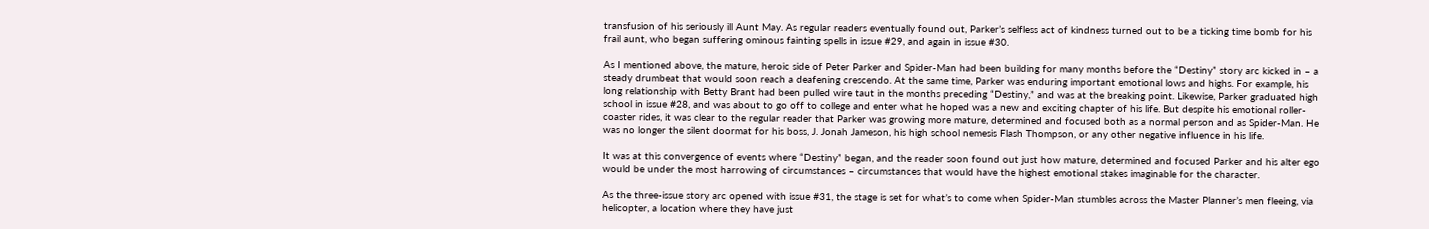transfusion of his seriously ill Aunt May. As regular readers eventually found out, Parker’s selfless act of kindness turned out to be a ticking time bomb for his frail aunt, who began suffering ominous fainting spells in issue #29, and again in issue #30.

As I mentioned above, the mature, heroic side of Peter Parker and Spider-Man had been building for many months before the “Destiny” story arc kicked in – a steady drumbeat that would soon reach a deafening crescendo. At the same time, Parker was enduring important emotional lows and highs. For example, his long relationship with Betty Brant had been pulled wire taut in the months preceding “Destiny,” and was at the breaking point. Likewise, Parker graduated high school in issue #28, and was about to go off to college and enter what he hoped was a new and exciting chapter of his life. But despite his emotional roller-coaster rides, it was clear to the regular reader that Parker was growing more mature, determined and focused both as a normal person and as Spider-Man. He was no longer the silent doormat for his boss, J. Jonah Jameson, his high school nemesis Flash Thompson, or any other negative influence in his life.

It was at this convergence of events where “Destiny” began, and the reader soon found out just how mature, determined and focused Parker and his alter ego would be under the most harrowing of circumstances – circumstances that would have the highest emotional stakes imaginable for the character.

As the three-issue story arc opened with issue #31, the stage is set for what’s to come when Spider-Man stumbles across the Master Planner’s men fleeing, via helicopter, a location where they have just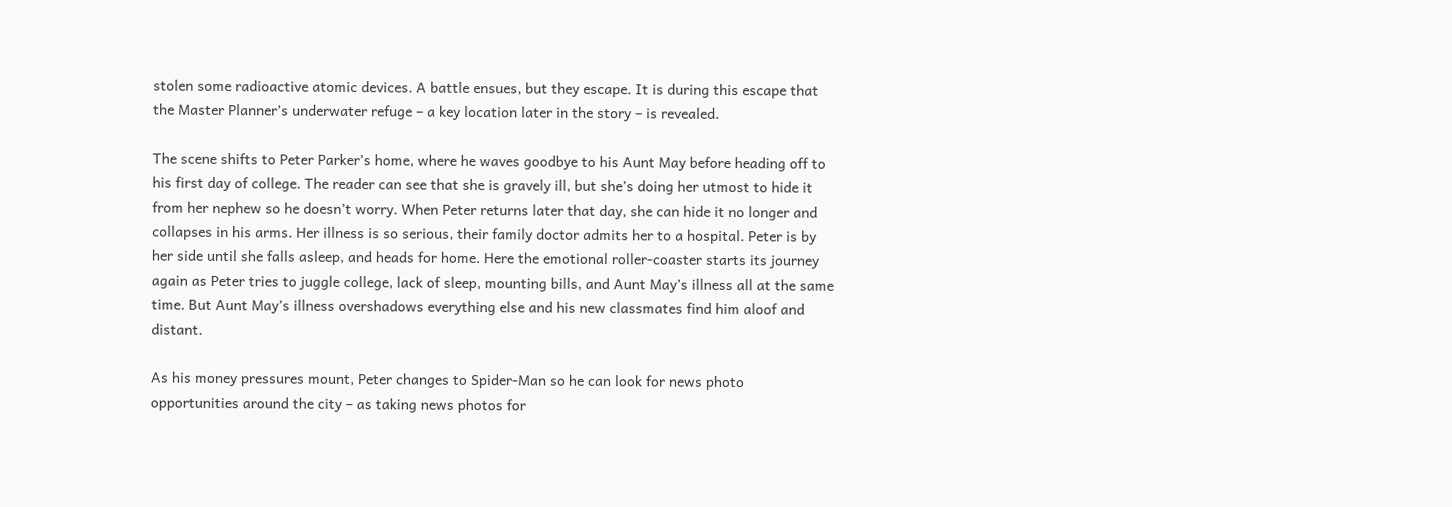stolen some radioactive atomic devices. A battle ensues, but they escape. It is during this escape that the Master Planner’s underwater refuge – a key location later in the story – is revealed.

The scene shifts to Peter Parker’s home, where he waves goodbye to his Aunt May before heading off to his first day of college. The reader can see that she is gravely ill, but she’s doing her utmost to hide it from her nephew so he doesn’t worry. When Peter returns later that day, she can hide it no longer and collapses in his arms. Her illness is so serious, their family doctor admits her to a hospital. Peter is by her side until she falls asleep, and heads for home. Here the emotional roller-coaster starts its journey again as Peter tries to juggle college, lack of sleep, mounting bills, and Aunt May’s illness all at the same time. But Aunt May’s illness overshadows everything else and his new classmates find him aloof and distant.

As his money pressures mount, Peter changes to Spider-Man so he can look for news photo opportunities around the city – as taking news photos for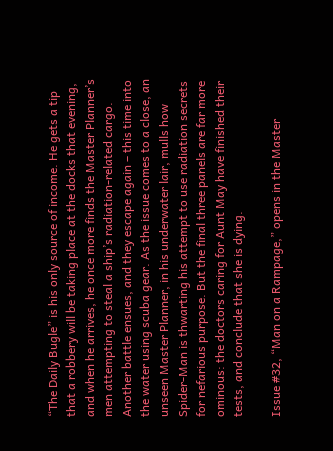“The Daily Bugle” is his only source of income. He gets a tip that a robbery will be taking place at the docks that evening, and when he arrives, he once more finds the Master Planner’s men attempting to steal a ship’s radiation-related cargo. Another battle ensues, and they escape again – this time into the water using scuba gear. As the issue comes to a close, an unseen Master Planner, in his underwater lair, mulls how Spider-Man is thwarting his attempt to use radiation secrets for nefarious purpose. But the final three panels are far more ominous: the doctors caring for Aunt May have finished their tests, and conclude that she is dying.

Issue #32, “Man on a Rampage,” opens in the Master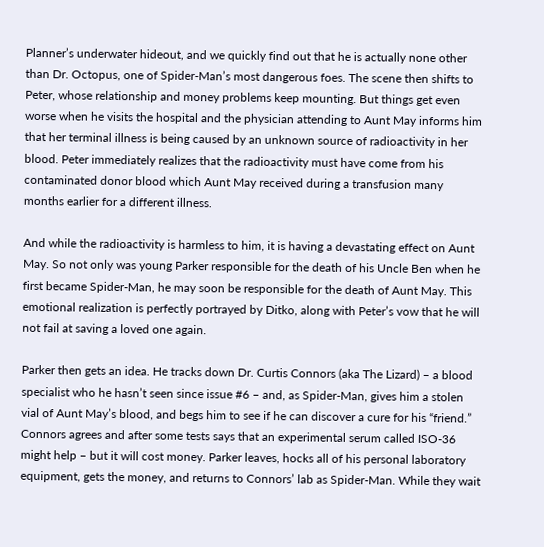Planner’s underwater hideout, and we quickly find out that he is actually none other than Dr. Octopus, one of Spider-Man’s most dangerous foes. The scene then shifts to Peter, whose relationship and money problems keep mounting. But things get even worse when he visits the hospital and the physician attending to Aunt May informs him that her terminal illness is being caused by an unknown source of radioactivity in her blood. Peter immediately realizes that the radioactivity must have come from his contaminated donor blood which Aunt May received during a transfusion many months earlier for a different illness.

And while the radioactivity is harmless to him, it is having a devastating effect on Aunt May. So not only was young Parker responsible for the death of his Uncle Ben when he first became Spider-Man, he may soon be responsible for the death of Aunt May. This emotional realization is perfectly portrayed by Ditko, along with Peter’s vow that he will not fail at saving a loved one again.

Parker then gets an idea. He tracks down Dr. Curtis Connors (aka The Lizard) – a blood specialist who he hasn’t seen since issue #6 – and, as Spider-Man, gives him a stolen vial of Aunt May’s blood, and begs him to see if he can discover a cure for his “friend.” Connors agrees and after some tests says that an experimental serum called ISO-36 might help – but it will cost money. Parker leaves, hocks all of his personal laboratory equipment, gets the money, and returns to Connors’ lab as Spider-Man. While they wait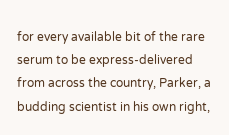for every available bit of the rare serum to be express-delivered from across the country, Parker, a budding scientist in his own right,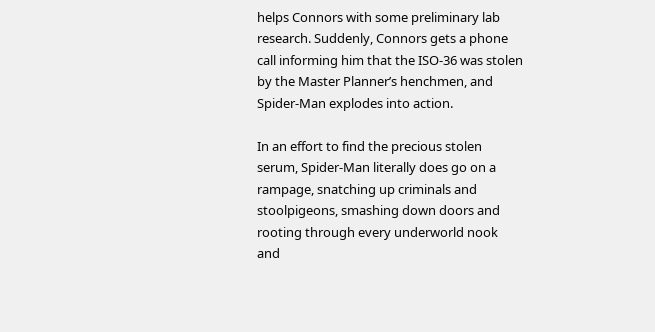helps Connors with some preliminary lab research. Suddenly, Connors gets a phone call informing him that the ISO-36 was stolen by the Master Planner’s henchmen, and Spider-Man explodes into action.

In an effort to find the precious stolen serum, Spider-Man literally does go on a rampage, snatching up criminals and stoolpigeons, smashing down doors and rooting through every underworld nook and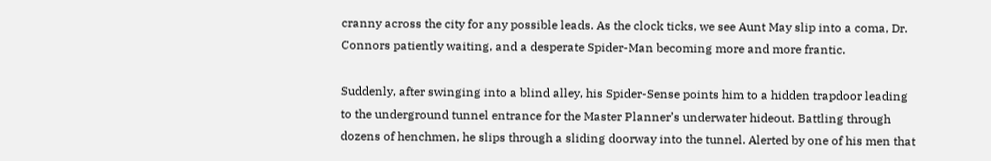cranny across the city for any possible leads. As the clock ticks, we see Aunt May slip into a coma, Dr. Connors patiently waiting, and a desperate Spider-Man becoming more and more frantic.

Suddenly, after swinging into a blind alley, his Spider-Sense points him to a hidden trapdoor leading to the underground tunnel entrance for the Master Planner’s underwater hideout. Battling through dozens of henchmen, he slips through a sliding doorway into the tunnel. Alerted by one of his men that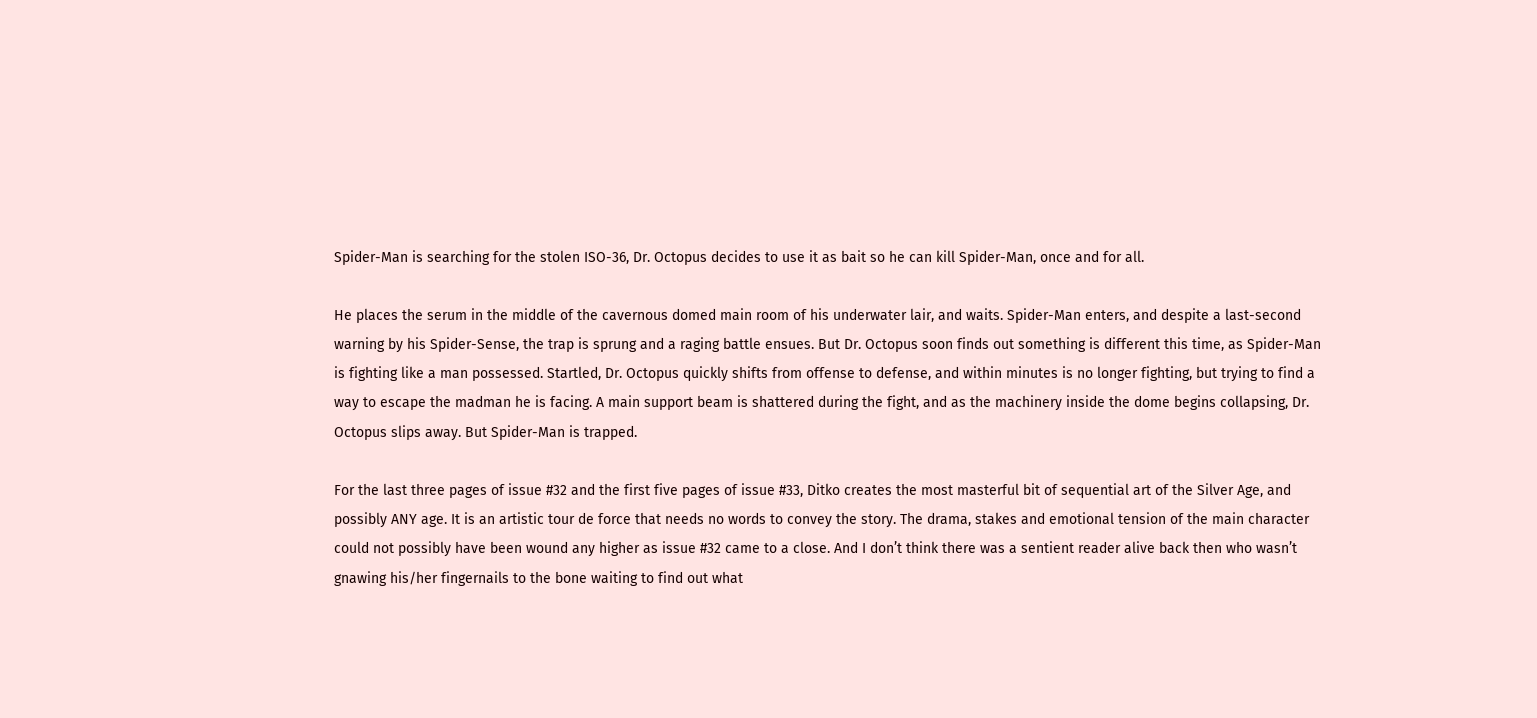Spider-Man is searching for the stolen ISO-36, Dr. Octopus decides to use it as bait so he can kill Spider-Man, once and for all.

He places the serum in the middle of the cavernous domed main room of his underwater lair, and waits. Spider-Man enters, and despite a last-second warning by his Spider-Sense, the trap is sprung and a raging battle ensues. But Dr. Octopus soon finds out something is different this time, as Spider-Man is fighting like a man possessed. Startled, Dr. Octopus quickly shifts from offense to defense, and within minutes is no longer fighting, but trying to find a way to escape the madman he is facing. A main support beam is shattered during the fight, and as the machinery inside the dome begins collapsing, Dr. Octopus slips away. But Spider-Man is trapped.

For the last three pages of issue #32 and the first five pages of issue #33, Ditko creates the most masterful bit of sequential art of the Silver Age, and possibly ANY age. It is an artistic tour de force that needs no words to convey the story. The drama, stakes and emotional tension of the main character could not possibly have been wound any higher as issue #32 came to a close. And I don’t think there was a sentient reader alive back then who wasn’t gnawing his/her fingernails to the bone waiting to find out what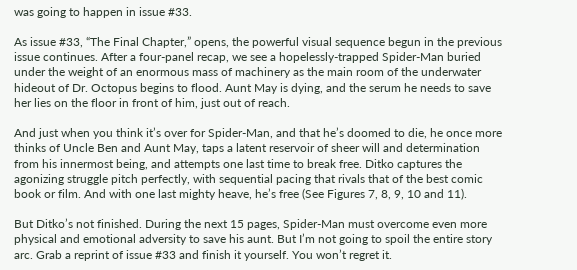was going to happen in issue #33.

As issue #33, “The Final Chapter,” opens, the powerful visual sequence begun in the previous issue continues. After a four-panel recap, we see a hopelessly-trapped Spider-Man buried under the weight of an enormous mass of machinery as the main room of the underwater hideout of Dr. Octopus begins to flood. Aunt May is dying, and the serum he needs to save her lies on the floor in front of him, just out of reach.

And just when you think it’s over for Spider-Man, and that he’s doomed to die, he once more thinks of Uncle Ben and Aunt May, taps a latent reservoir of sheer will and determination from his innermost being, and attempts one last time to break free. Ditko captures the agonizing struggle pitch perfectly, with sequential pacing that rivals that of the best comic book or film. And with one last mighty heave, he’s free (See Figures 7, 8, 9, 10 and 11).

But Ditko’s not finished. During the next 15 pages, Spider-Man must overcome even more physical and emotional adversity to save his aunt. But I’m not going to spoil the entire story arc. Grab a reprint of issue #33 and finish it yourself. You won’t regret it.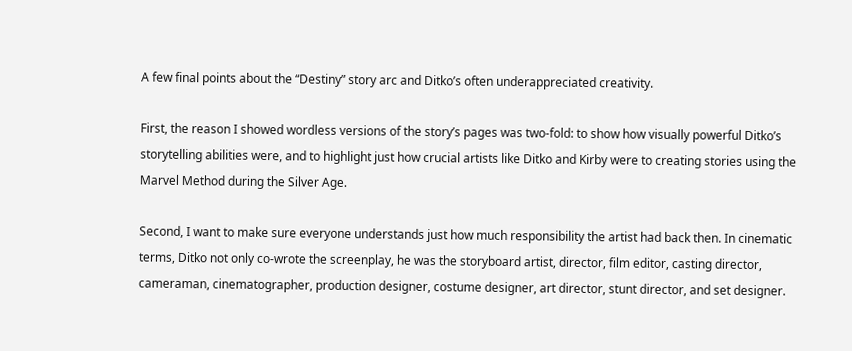A few final points about the “Destiny” story arc and Ditko’s often underappreciated creativity.

First, the reason I showed wordless versions of the story’s pages was two-fold: to show how visually powerful Ditko’s storytelling abilities were, and to highlight just how crucial artists like Ditko and Kirby were to creating stories using the Marvel Method during the Silver Age.

Second, I want to make sure everyone understands just how much responsibility the artist had back then. In cinematic terms, Ditko not only co-wrote the screenplay, he was the storyboard artist, director, film editor, casting director, cameraman, cinematographer, production designer, costume designer, art director, stunt director, and set designer.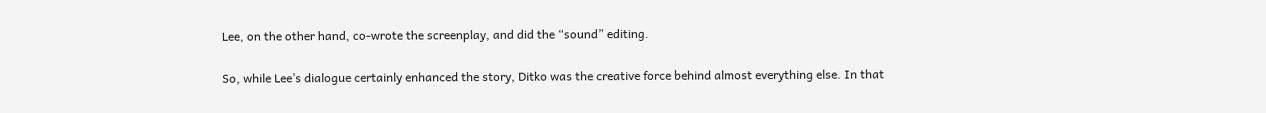Lee, on the other hand, co-wrote the screenplay, and did the “sound” editing.

So, while Lee’s dialogue certainly enhanced the story, Ditko was the creative force behind almost everything else. In that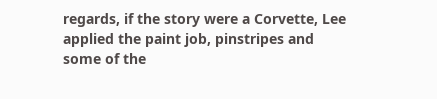regards, if the story were a Corvette, Lee applied the paint job, pinstripes and some of the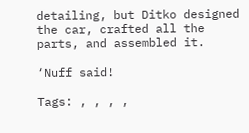detailing, but Ditko designed the car, crafted all the parts, and assembled it.

‘Nuff said!

Tags: , , , ,